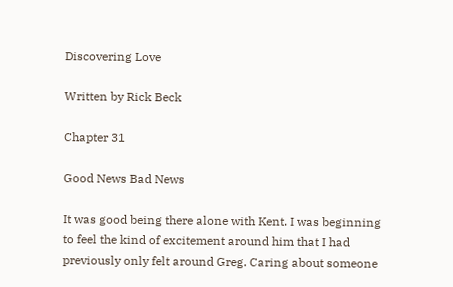Discovering Love

Written by Rick Beck

Chapter 31

Good News Bad News

It was good being there alone with Kent. I was beginning to feel the kind of excitement around him that I had previously only felt around Greg. Caring about someone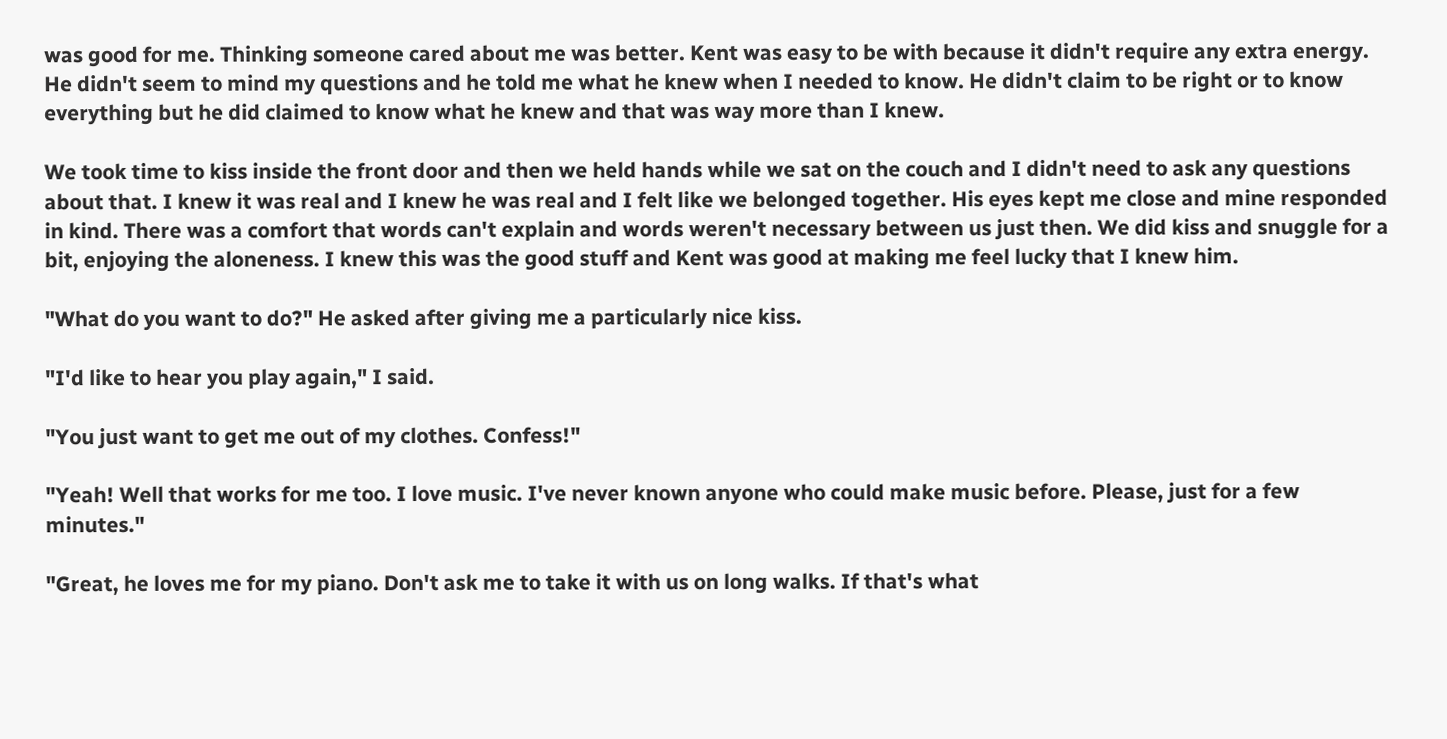was good for me. Thinking someone cared about me was better. Kent was easy to be with because it didn't require any extra energy. He didn't seem to mind my questions and he told me what he knew when I needed to know. He didn't claim to be right or to know everything but he did claimed to know what he knew and that was way more than I knew.

We took time to kiss inside the front door and then we held hands while we sat on the couch and I didn't need to ask any questions about that. I knew it was real and I knew he was real and I felt like we belonged together. His eyes kept me close and mine responded in kind. There was a comfort that words can't explain and words weren't necessary between us just then. We did kiss and snuggle for a bit, enjoying the aloneness. I knew this was the good stuff and Kent was good at making me feel lucky that I knew him.

"What do you want to do?" He asked after giving me a particularly nice kiss.

"I'd like to hear you play again," I said.

"You just want to get me out of my clothes. Confess!"

"Yeah! Well that works for me too. I love music. I've never known anyone who could make music before. Please, just for a few minutes."

"Great, he loves me for my piano. Don't ask me to take it with us on long walks. If that's what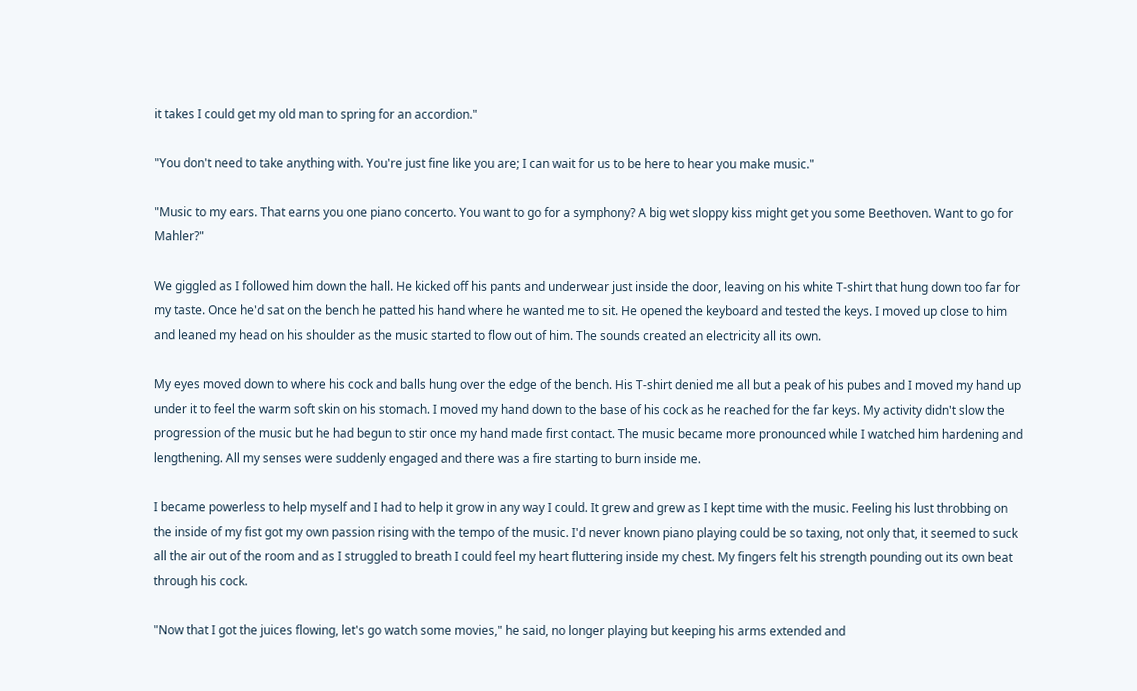it takes I could get my old man to spring for an accordion."

"You don't need to take anything with. You're just fine like you are; I can wait for us to be here to hear you make music."

"Music to my ears. That earns you one piano concerto. You want to go for a symphony? A big wet sloppy kiss might get you some Beethoven. Want to go for Mahler?"

We giggled as I followed him down the hall. He kicked off his pants and underwear just inside the door, leaving on his white T-shirt that hung down too far for my taste. Once he'd sat on the bench he patted his hand where he wanted me to sit. He opened the keyboard and tested the keys. I moved up close to him and leaned my head on his shoulder as the music started to flow out of him. The sounds created an electricity all its own.

My eyes moved down to where his cock and balls hung over the edge of the bench. His T-shirt denied me all but a peak of his pubes and I moved my hand up under it to feel the warm soft skin on his stomach. I moved my hand down to the base of his cock as he reached for the far keys. My activity didn't slow the progression of the music but he had begun to stir once my hand made first contact. The music became more pronounced while I watched him hardening and lengthening. All my senses were suddenly engaged and there was a fire starting to burn inside me.

I became powerless to help myself and I had to help it grow in any way I could. It grew and grew as I kept time with the music. Feeling his lust throbbing on the inside of my fist got my own passion rising with the tempo of the music. I'd never known piano playing could be so taxing, not only that, it seemed to suck all the air out of the room and as I struggled to breath I could feel my heart fluttering inside my chest. My fingers felt his strength pounding out its own beat through his cock.

"Now that I got the juices flowing, let's go watch some movies," he said, no longer playing but keeping his arms extended and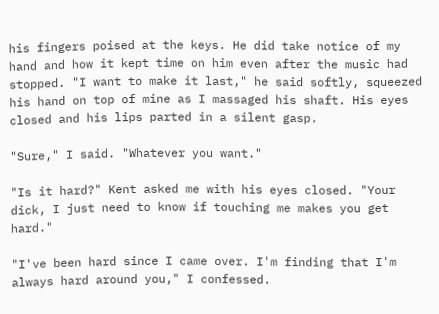his fingers poised at the keys. He did take notice of my hand and how it kept time on him even after the music had stopped. "I want to make it last," he said softly, squeezed his hand on top of mine as I massaged his shaft. His eyes closed and his lips parted in a silent gasp.

"Sure," I said. "Whatever you want."

"Is it hard?" Kent asked me with his eyes closed. "Your dick, I just need to know if touching me makes you get hard."

"I've been hard since I came over. I'm finding that I'm always hard around you," I confessed.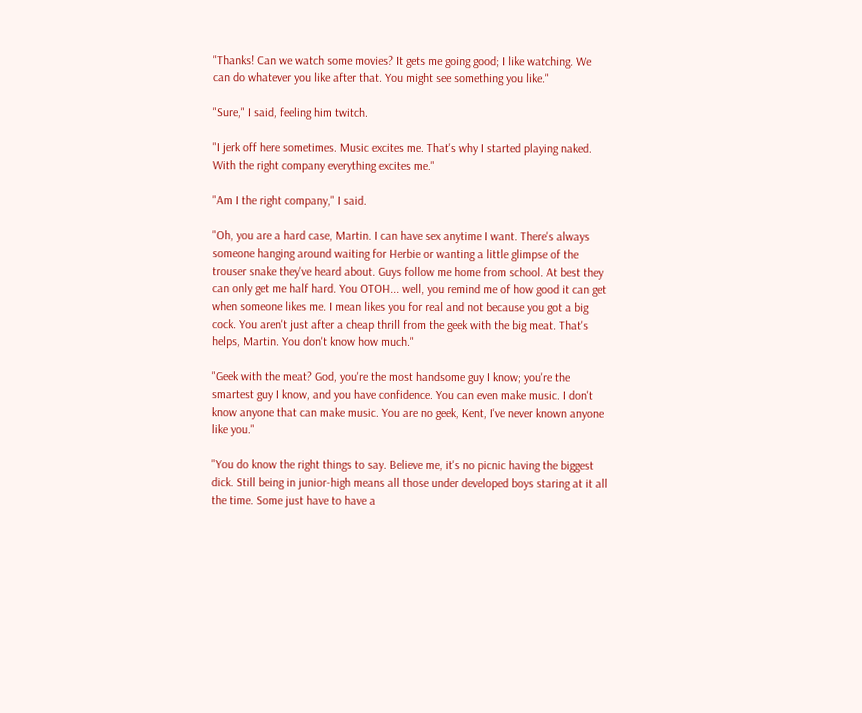"Thanks! Can we watch some movies? It gets me going good; I like watching. We can do whatever you like after that. You might see something you like."

"Sure," I said, feeling him twitch.

"I jerk off here sometimes. Music excites me. That's why I started playing naked. With the right company everything excites me."

"Am I the right company," I said.

"Oh, you are a hard case, Martin. I can have sex anytime I want. There's always someone hanging around waiting for Herbie or wanting a little glimpse of the trouser snake they've heard about. Guys follow me home from school. At best they can only get me half hard. You OTOH... well, you remind me of how good it can get when someone likes me. I mean likes you for real and not because you got a big cock. You aren't just after a cheap thrill from the geek with the big meat. That's helps, Martin. You don't know how much."

"Geek with the meat? God, you're the most handsome guy I know; you're the smartest guy I know, and you have confidence. You can even make music. I don't know anyone that can make music. You are no geek, Kent, I've never known anyone like you."

"You do know the right things to say. Believe me, it's no picnic having the biggest dick. Still being in junior-high means all those under developed boys staring at it all the time. Some just have to have a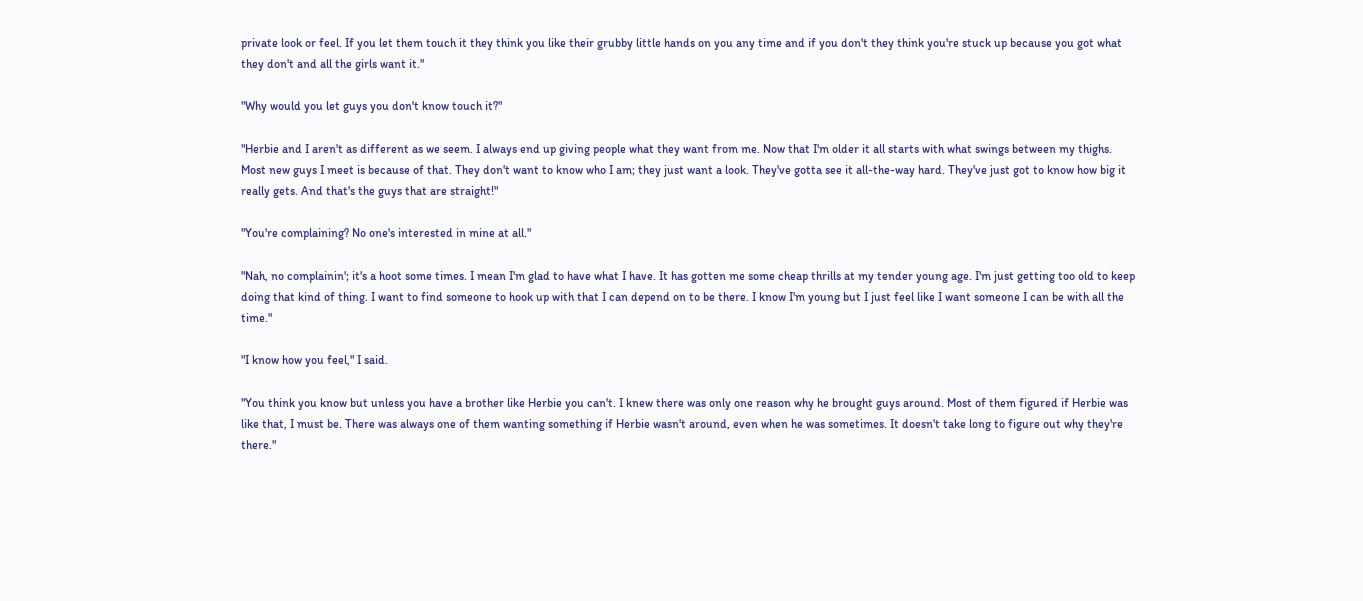private look or feel. If you let them touch it they think you like their grubby little hands on you any time and if you don't they think you're stuck up because you got what they don't and all the girls want it."

"Why would you let guys you don't know touch it?"

"Herbie and I aren't as different as we seem. I always end up giving people what they want from me. Now that I'm older it all starts with what swings between my thighs. Most new guys I meet is because of that. They don't want to know who I am; they just want a look. They've gotta see it all-the-way hard. They've just got to know how big it really gets. And that's the guys that are straight!"

"You're complaining? No one's interested in mine at all."

"Nah, no complainin'; it's a hoot some times. I mean I'm glad to have what I have. It has gotten me some cheap thrills at my tender young age. I'm just getting too old to keep doing that kind of thing. I want to find someone to hook up with that I can depend on to be there. I know I'm young but I just feel like I want someone I can be with all the time."

"I know how you feel," I said.

"You think you know but unless you have a brother like Herbie you can't. I knew there was only one reason why he brought guys around. Most of them figured if Herbie was like that, I must be. There was always one of them wanting something if Herbie wasn't around, even when he was sometimes. It doesn't take long to figure out why they're there."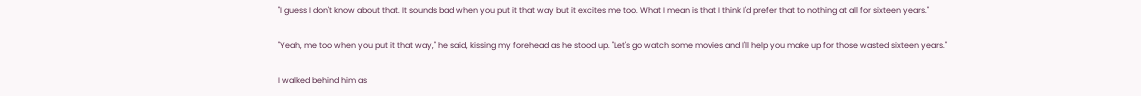"I guess I don't know about that. It sounds bad when you put it that way but it excites me too. What I mean is that I think I'd prefer that to nothing at all for sixteen years."

"Yeah, me too when you put it that way," he said, kissing my forehead as he stood up. "Let's go watch some movies and I'll help you make up for those wasted sixteen years."

I walked behind him as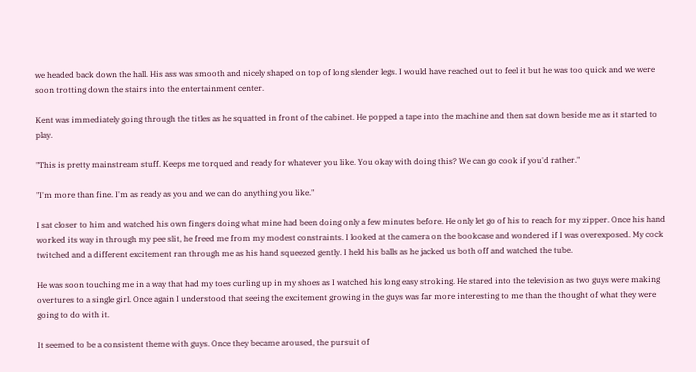we headed back down the hall. His ass was smooth and nicely shaped on top of long slender legs. I would have reached out to feel it but he was too quick and we were soon trotting down the stairs into the entertainment center.

Kent was immediately going through the titles as he squatted in front of the cabinet. He popped a tape into the machine and then sat down beside me as it started to play.

"This is pretty mainstream stuff. Keeps me torqued and ready for whatever you like. You okay with doing this? We can go cook if you'd rather."

"I'm more than fine. I'm as ready as you and we can do anything you like."

I sat closer to him and watched his own fingers doing what mine had been doing only a few minutes before. He only let go of his to reach for my zipper. Once his hand worked its way in through my pee slit, he freed me from my modest constraints. I looked at the camera on the bookcase and wondered if I was overexposed. My cock twitched and a different excitement ran through me as his hand squeezed gently. I held his balls as he jacked us both off and watched the tube.

He was soon touching me in a way that had my toes curling up in my shoes as I watched his long easy stroking. He stared into the television as two guys were making overtures to a single girl. Once again I understood that seeing the excitement growing in the guys was far more interesting to me than the thought of what they were going to do with it.

It seemed to be a consistent theme with guys. Once they became aroused, the pursuit of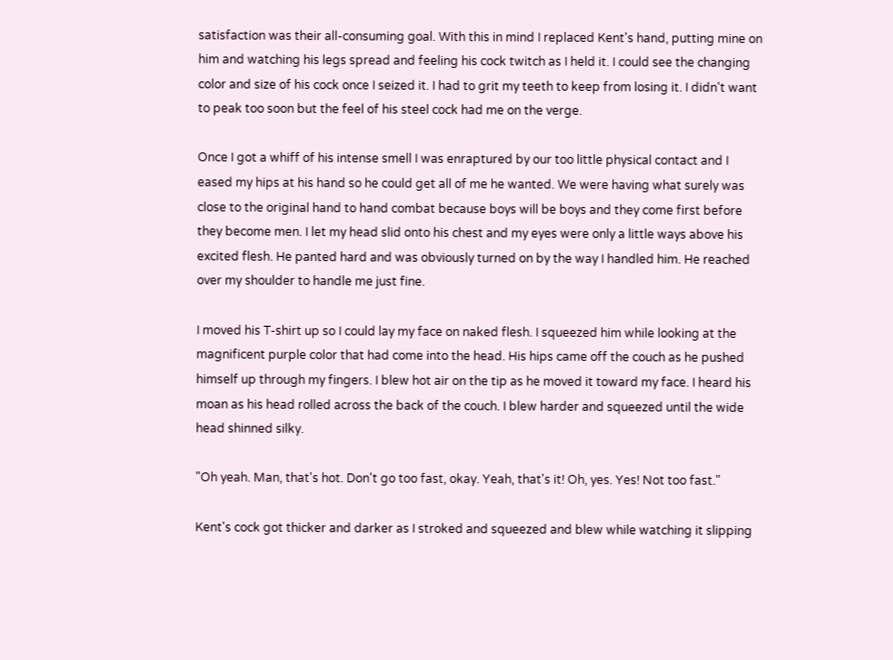satisfaction was their all-consuming goal. With this in mind I replaced Kent's hand, putting mine on him and watching his legs spread and feeling his cock twitch as I held it. I could see the changing color and size of his cock once I seized it. I had to grit my teeth to keep from losing it. I didn't want to peak too soon but the feel of his steel cock had me on the verge.

Once I got a whiff of his intense smell I was enraptured by our too little physical contact and I eased my hips at his hand so he could get all of me he wanted. We were having what surely was close to the original hand to hand combat because boys will be boys and they come first before they become men. I let my head slid onto his chest and my eyes were only a little ways above his excited flesh. He panted hard and was obviously turned on by the way I handled him. He reached over my shoulder to handle me just fine.

I moved his T-shirt up so I could lay my face on naked flesh. I squeezed him while looking at the magnificent purple color that had come into the head. His hips came off the couch as he pushed himself up through my fingers. I blew hot air on the tip as he moved it toward my face. I heard his moan as his head rolled across the back of the couch. I blew harder and squeezed until the wide head shinned silky.

"Oh yeah. Man, that's hot. Don't go too fast, okay. Yeah, that's it! Oh, yes. Yes! Not too fast."

Kent's cock got thicker and darker as I stroked and squeezed and blew while watching it slipping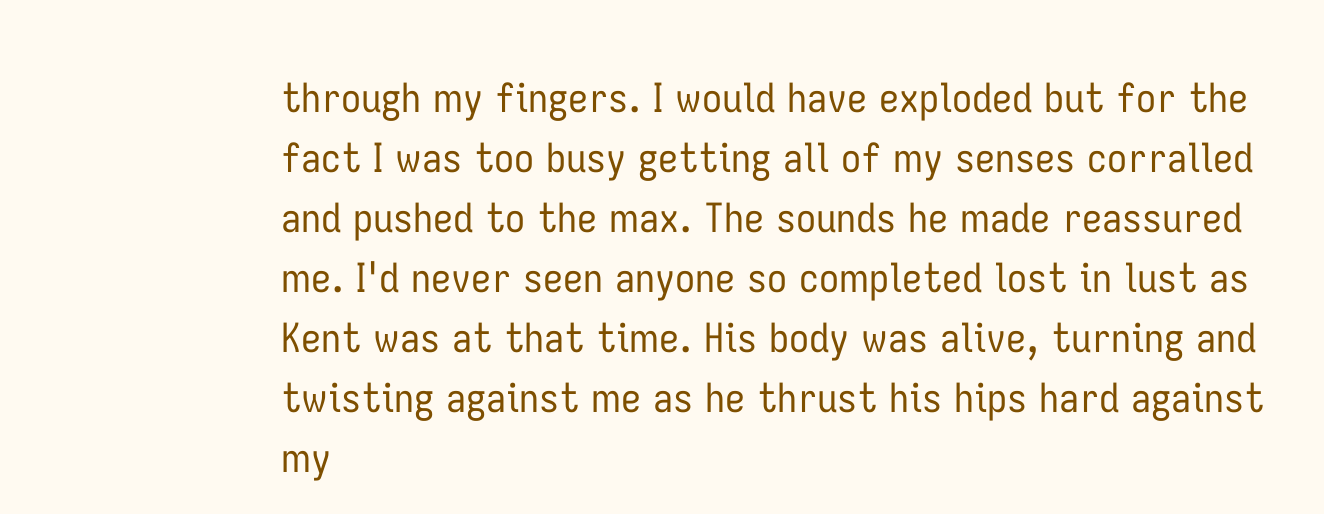through my fingers. I would have exploded but for the fact I was too busy getting all of my senses corralled and pushed to the max. The sounds he made reassured me. I'd never seen anyone so completed lost in lust as Kent was at that time. His body was alive, turning and twisting against me as he thrust his hips hard against my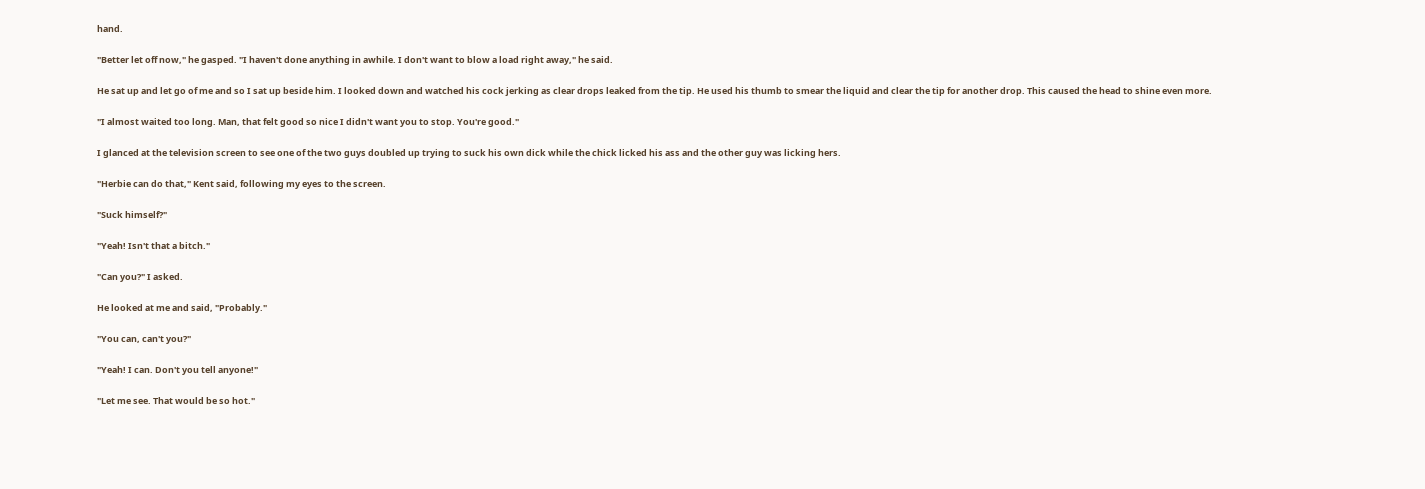hand.

"Better let off now," he gasped. "I haven't done anything in awhile. I don't want to blow a load right away," he said.

He sat up and let go of me and so I sat up beside him. I looked down and watched his cock jerking as clear drops leaked from the tip. He used his thumb to smear the liquid and clear the tip for another drop. This caused the head to shine even more.

"I almost waited too long. Man, that felt good so nice I didn't want you to stop. You're good."

I glanced at the television screen to see one of the two guys doubled up trying to suck his own dick while the chick licked his ass and the other guy was licking hers.

"Herbie can do that," Kent said, following my eyes to the screen.

"Suck himself?"

"Yeah! Isn't that a bitch."

"Can you?" I asked.

He looked at me and said, "Probably."

"You can, can't you?"

"Yeah! I can. Don't you tell anyone!"

"Let me see. That would be so hot."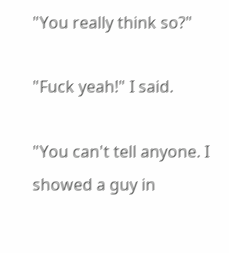"You really think so?"

"Fuck yeah!" I said.

"You can't tell anyone. I showed a guy in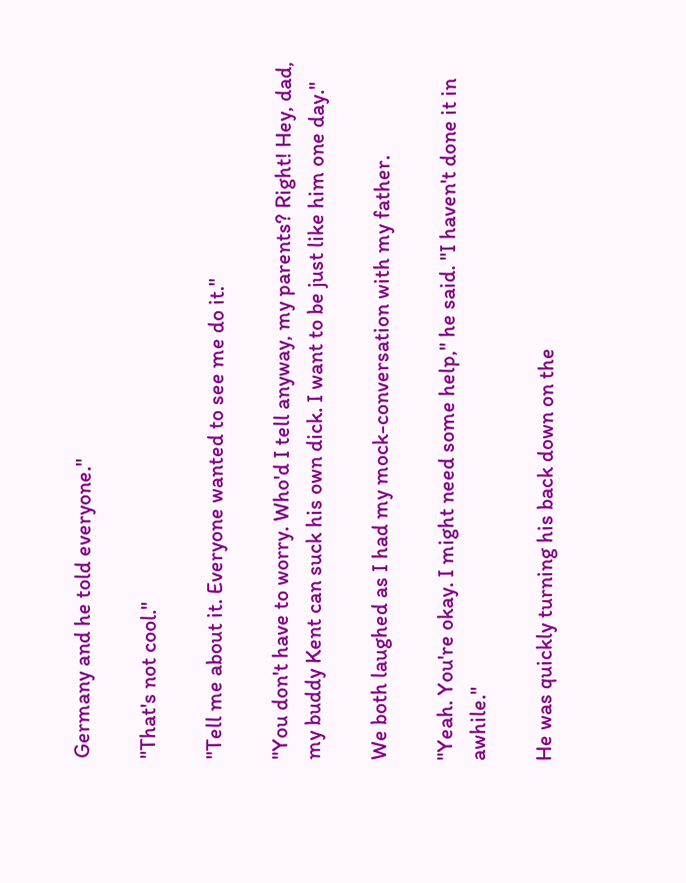Germany and he told everyone."

"That's not cool."

"Tell me about it. Everyone wanted to see me do it."

"You don't have to worry. Who'd I tell anyway, my parents? Right! Hey, dad, my buddy Kent can suck his own dick. I want to be just like him one day."

We both laughed as I had my mock-conversation with my father.

"Yeah. You're okay. I might need some help," he said. "I haven't done it in awhile."

He was quickly turning his back down on the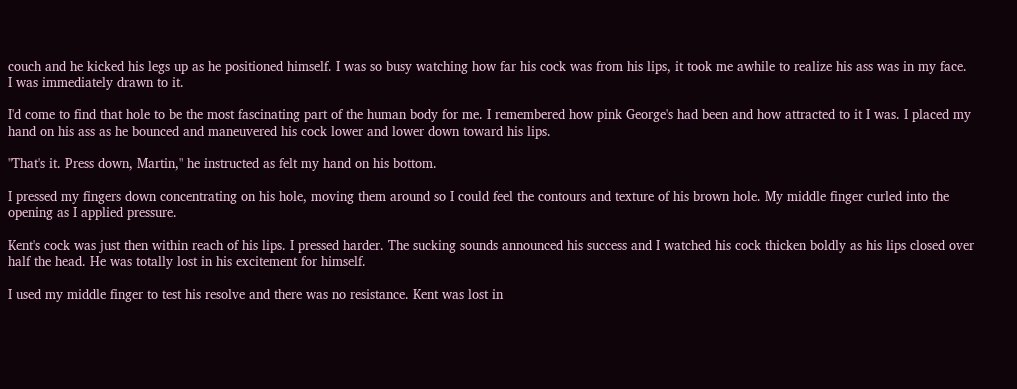couch and he kicked his legs up as he positioned himself. I was so busy watching how far his cock was from his lips, it took me awhile to realize his ass was in my face. I was immediately drawn to it.

I'd come to find that hole to be the most fascinating part of the human body for me. I remembered how pink George's had been and how attracted to it I was. I placed my hand on his ass as he bounced and maneuvered his cock lower and lower down toward his lips.

"That's it. Press down, Martin," he instructed as felt my hand on his bottom.

I pressed my fingers down concentrating on his hole, moving them around so I could feel the contours and texture of his brown hole. My middle finger curled into the opening as I applied pressure.

Kent's cock was just then within reach of his lips. I pressed harder. The sucking sounds announced his success and I watched his cock thicken boldly as his lips closed over half the head. He was totally lost in his excitement for himself.

I used my middle finger to test his resolve and there was no resistance. Kent was lost in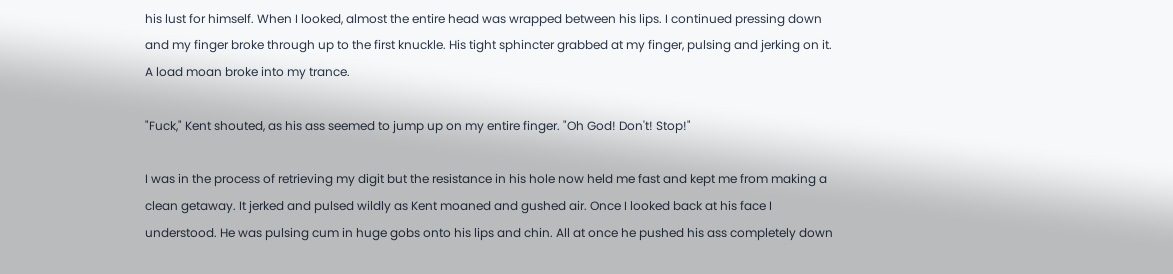his lust for himself. When I looked, almost the entire head was wrapped between his lips. I continued pressing down and my finger broke through up to the first knuckle. His tight sphincter grabbed at my finger, pulsing and jerking on it. A load moan broke into my trance.

"Fuck," Kent shouted, as his ass seemed to jump up on my entire finger. "Oh God! Don't! Stop!"

I was in the process of retrieving my digit but the resistance in his hole now held me fast and kept me from making a clean getaway. It jerked and pulsed wildly as Kent moaned and gushed air. Once I looked back at his face I understood. He was pulsing cum in huge gobs onto his lips and chin. All at once he pushed his ass completely down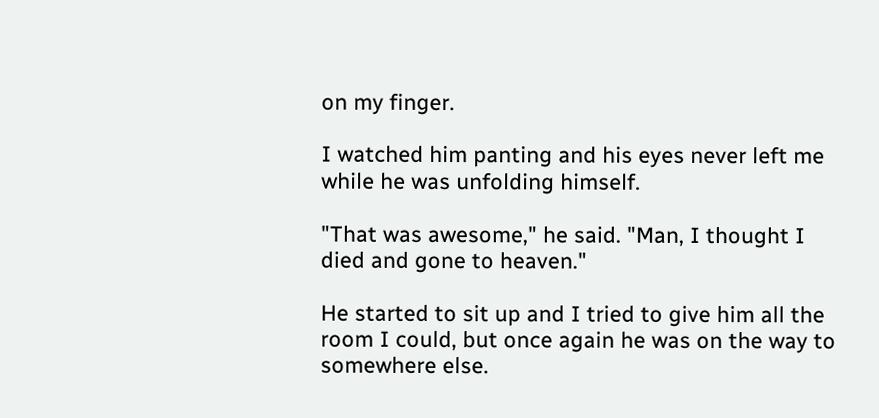on my finger.

I watched him panting and his eyes never left me while he was unfolding himself.

"That was awesome," he said. "Man, I thought I died and gone to heaven."

He started to sit up and I tried to give him all the room I could, but once again he was on the way to somewhere else.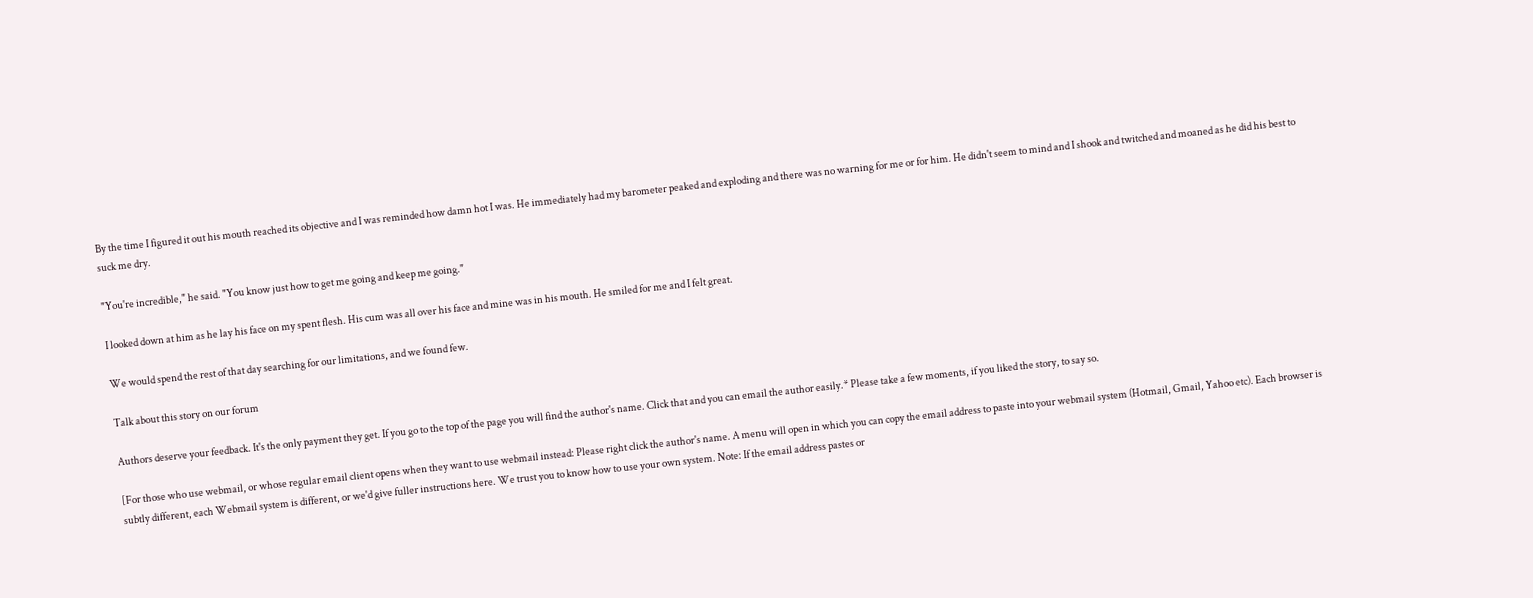By the time I figured it out his mouth reached its objective and I was reminded how damn hot I was. He immediately had my barometer peaked and exploding and there was no warning for me or for him. He didn't seem to mind and I shook and twitched and moaned as he did his best to suck me dry.

"You're incredible," he said. "You know just how to get me going and keep me going."

I looked down at him as he lay his face on my spent flesh. His cum was all over his face and mine was in his mouth. He smiled for me and I felt great.

We would spend the rest of that day searching for our limitations, and we found few.

Talk about this story on our forum

Authors deserve your feedback. It's the only payment they get. If you go to the top of the page you will find the author's name. Click that and you can email the author easily.* Please take a few moments, if you liked the story, to say so.

[For those who use webmail, or whose regular email client opens when they want to use webmail instead: Please right click the author's name. A menu will open in which you can copy the email address to paste into your webmail system (Hotmail, Gmail, Yahoo etc). Each browser is subtly different, each Webmail system is different, or we'd give fuller instructions here. We trust you to know how to use your own system. Note: If the email address pastes or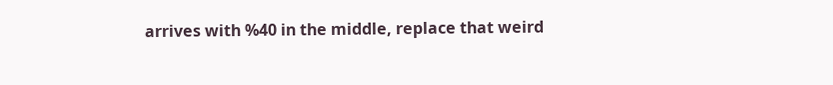arrives with %40 in the middle, replace that weird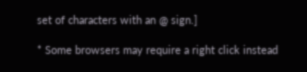set of characters with an @ sign.]

* Some browsers may require a right click instead